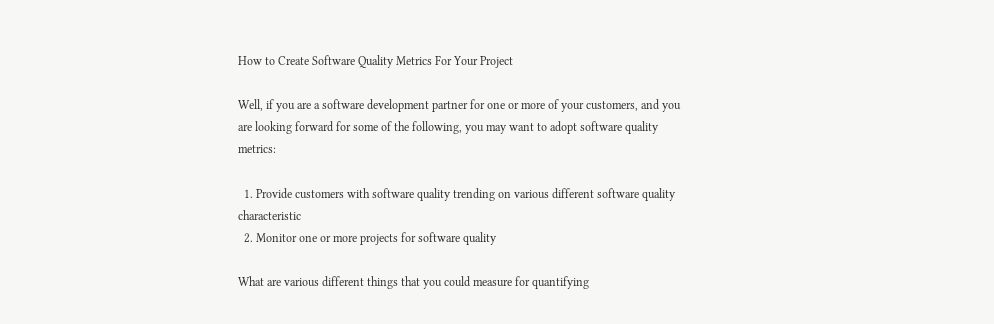How to Create Software Quality Metrics For Your Project

Well, if you are a software development partner for one or more of your customers, and you are looking forward for some of the following, you may want to adopt software quality metrics:

  1. Provide customers with software quality trending on various different software quality characteristic
  2. Monitor one or more projects for software quality

What are various different things that you could measure for quantifying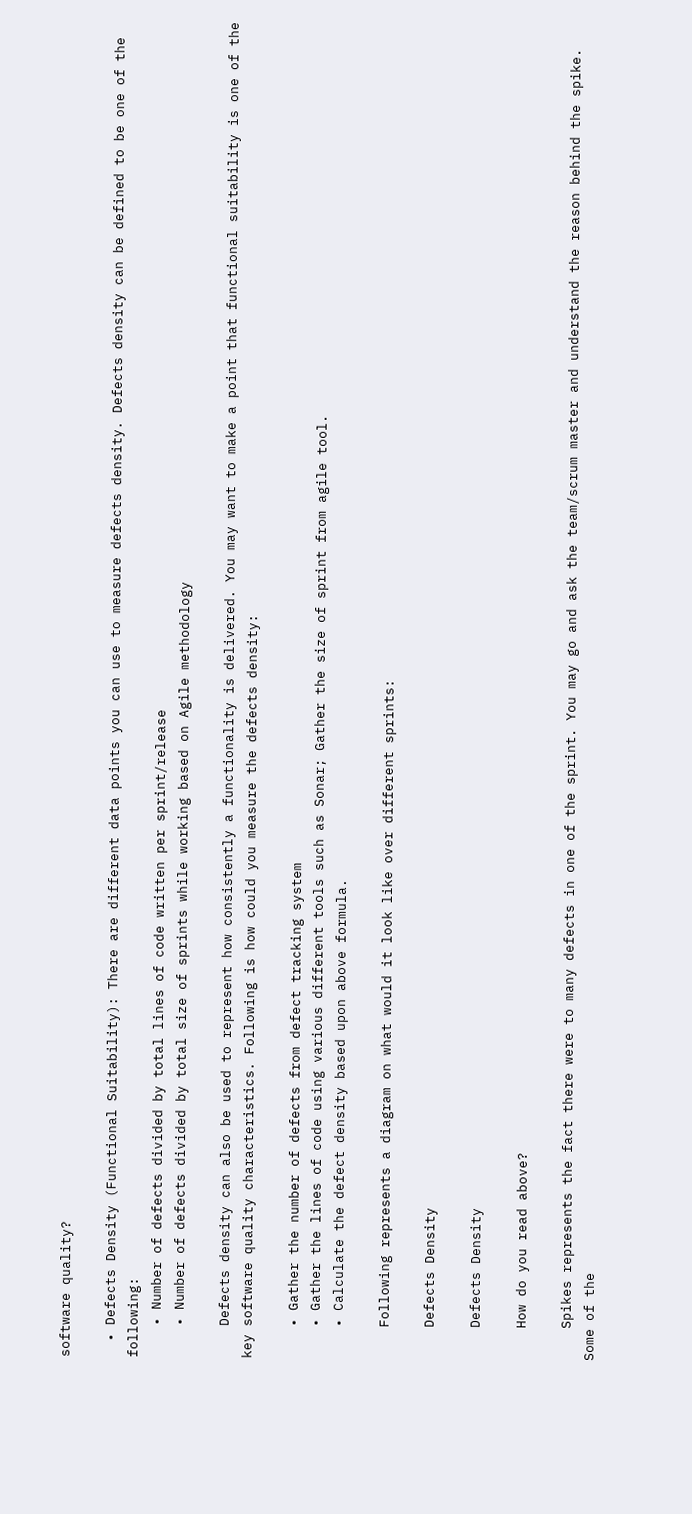software quality?

  • Defects Density (Functional Suitability): There are different data points you can use to measure defects density. Defects density can be defined to be one of the following:
    • Number of defects divided by total lines of code written per sprint/release
    • Number of defects divided by total size of sprints while working based on Agile methodology

    Defects density can also be used to represent how consistently a functionality is delivered. You may want to make a point that functional suitability is one of the key software quality characteristics. Following is how could you measure the defects density:

    • Gather the number of defects from defect tracking system
    • Gather the lines of code using various different tools such as Sonar; Gather the size of sprint from agile tool.
    • Calculate the defect density based upon above formula.

    Following represents a diagram on what would it look like over different sprints:

    Defects Density

    Defects Density

    How do you read above?

    Spikes represents the fact there were to many defects in one of the sprint. You may go and ask the team/scrum master and understand the reason behind the spike. Some of the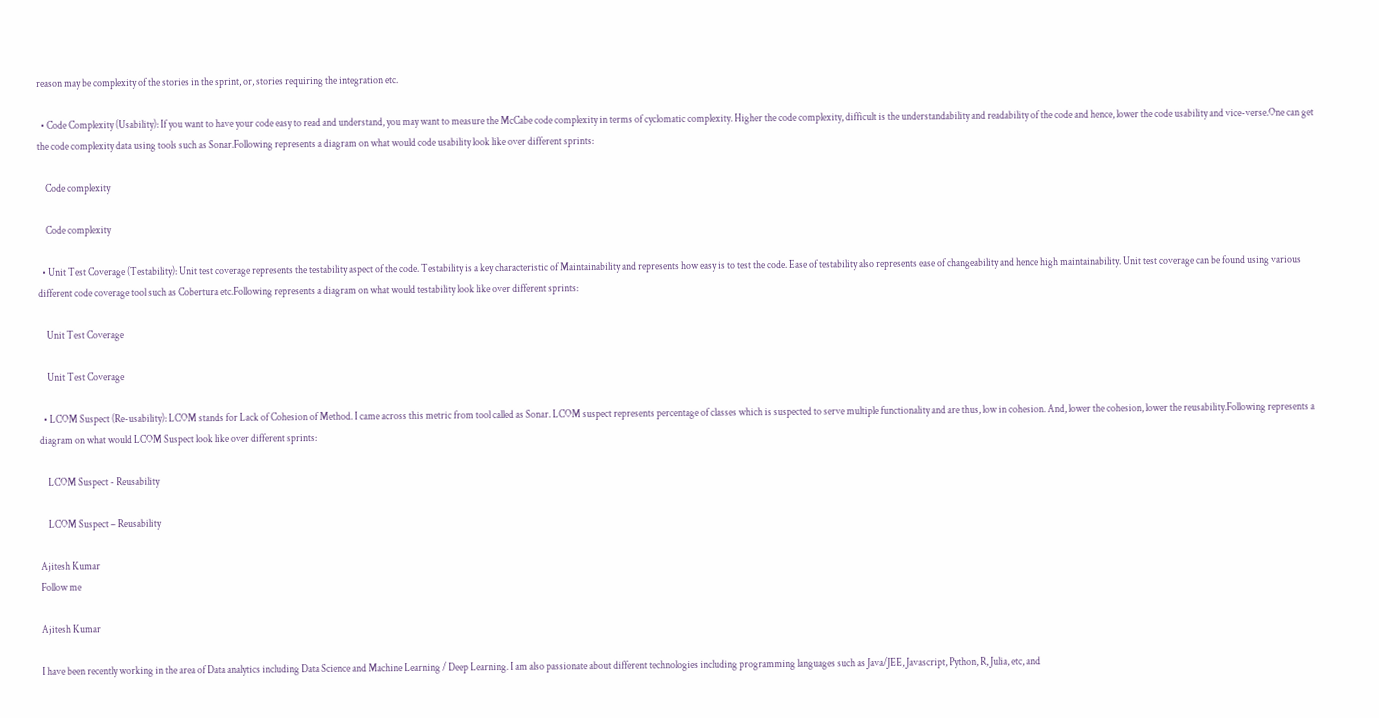reason may be complexity of the stories in the sprint, or, stories requiring the integration etc.

  • Code Complexity (Usability): If you want to have your code easy to read and understand, you may want to measure the McCabe code complexity in terms of cyclomatic complexity. Higher the code complexity, difficult is the understandability and readability of the code and hence, lower the code usability and vice-verse.One can get the code complexity data using tools such as Sonar.Following represents a diagram on what would code usability look like over different sprints:

    Code complexity

    Code complexity

  • Unit Test Coverage (Testability): Unit test coverage represents the testability aspect of the code. Testability is a key characteristic of Maintainability and represents how easy is to test the code. Ease of testability also represents ease of changeability and hence high maintainability. Unit test coverage can be found using various different code coverage tool such as Cobertura etc.Following represents a diagram on what would testability look like over different sprints:

    Unit Test Coverage

    Unit Test Coverage

  • LCOM Suspect (Re-usability): LCOM stands for Lack of Cohesion of Method. I came across this metric from tool called as Sonar. LCOM suspect represents percentage of classes which is suspected to serve multiple functionality and are thus, low in cohesion. And, lower the cohesion, lower the reusability.Following represents a diagram on what would LCOM Suspect look like over different sprints:

    LCOM Suspect - Reusability

    LCOM Suspect – Reusability

Ajitesh Kumar
Follow me

Ajitesh Kumar

I have been recently working in the area of Data analytics including Data Science and Machine Learning / Deep Learning. I am also passionate about different technologies including programming languages such as Java/JEE, Javascript, Python, R, Julia, etc, and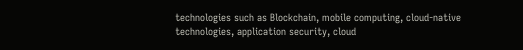technologies such as Blockchain, mobile computing, cloud-native technologies, application security, cloud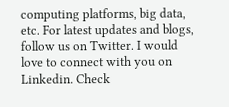computing platforms, big data, etc. For latest updates and blogs, follow us on Twitter. I would love to connect with you on Linkedin. Check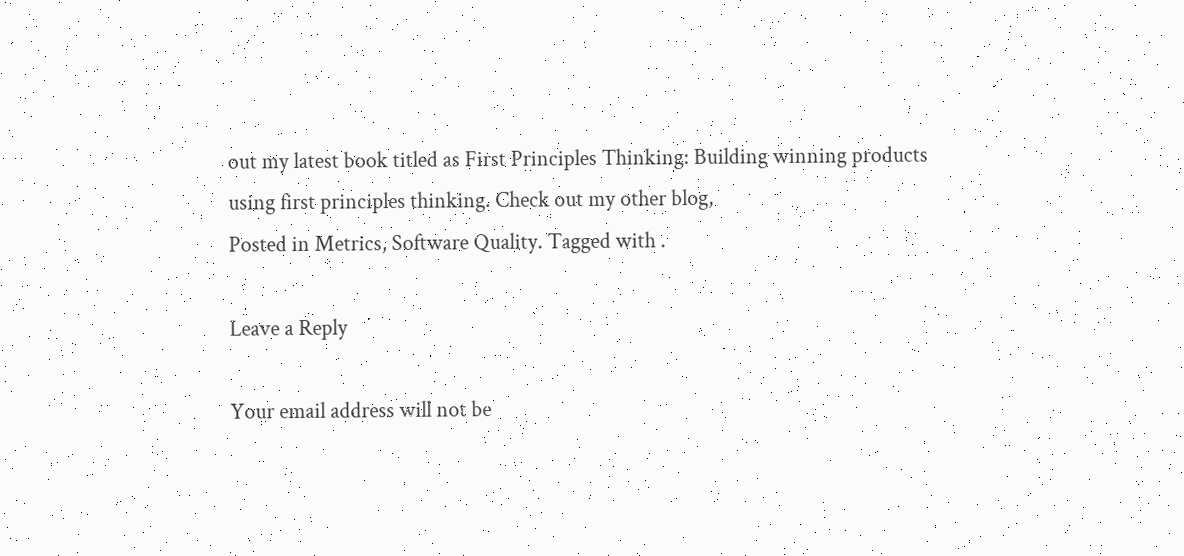out my latest book titled as First Principles Thinking: Building winning products using first principles thinking. Check out my other blog,
Posted in Metrics, Software Quality. Tagged with .

Leave a Reply

Your email address will not be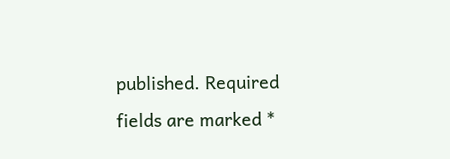published. Required fields are marked *